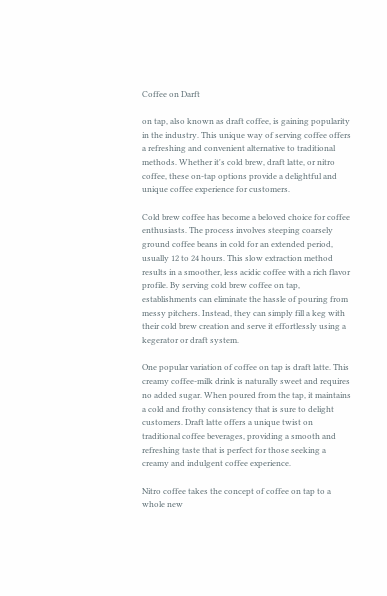Coffee on Darft

on tap, also known as draft coffee, is gaining popularity in the industry. This unique way of serving coffee offers a refreshing and convenient alternative to traditional methods. Whether it's cold brew, draft latte, or nitro coffee, these on-tap options provide a delightful and unique coffee experience for customers.

Cold brew coffee has become a beloved choice for coffee enthusiasts. The process involves steeping coarsely ground coffee beans in cold for an extended period, usually 12 to 24 hours. This slow extraction method results in a smoother, less acidic coffee with a rich flavor profile. By serving cold brew coffee on tap, establishments can eliminate the hassle of pouring from messy pitchers. Instead, they can simply fill a keg with their cold brew creation and serve it effortlessly using a kegerator or draft system.

One popular variation of coffee on tap is draft latte. This creamy coffee-milk drink is naturally sweet and requires no added sugar. When poured from the tap, it maintains a cold and frothy consistency that is sure to delight customers. Draft latte offers a unique twist on traditional coffee beverages, providing a smooth and refreshing taste that is perfect for those seeking a creamy and indulgent coffee experience.

Nitro coffee takes the concept of coffee on tap to a whole new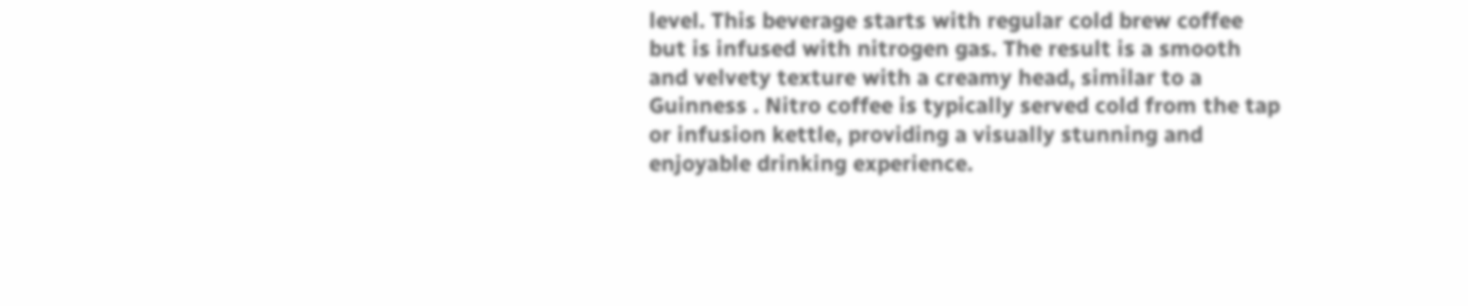level. This beverage starts with regular cold brew coffee but is infused with nitrogen gas. The result is a smooth and velvety texture with a creamy head, similar to a Guinness . Nitro coffee is typically served cold from the tap or infusion kettle, providing a visually stunning and enjoyable drinking experience.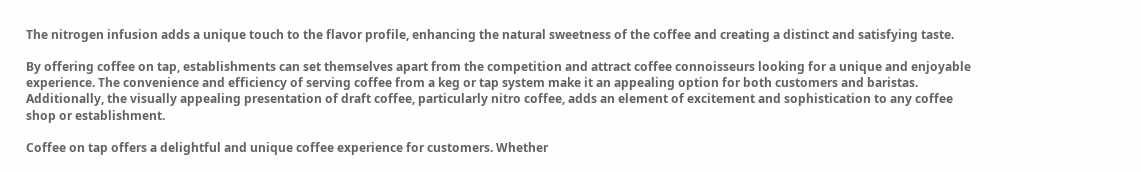The nitrogen infusion adds a unique touch to the flavor profile, enhancing the natural sweetness of the coffee and creating a distinct and satisfying taste.

By offering coffee on tap, establishments can set themselves apart from the competition and attract coffee connoisseurs looking for a unique and enjoyable experience. The convenience and efficiency of serving coffee from a keg or tap system make it an appealing option for both customers and baristas. Additionally, the visually appealing presentation of draft coffee, particularly nitro coffee, adds an element of excitement and sophistication to any coffee shop or establishment.

Coffee on tap offers a delightful and unique coffee experience for customers. Whether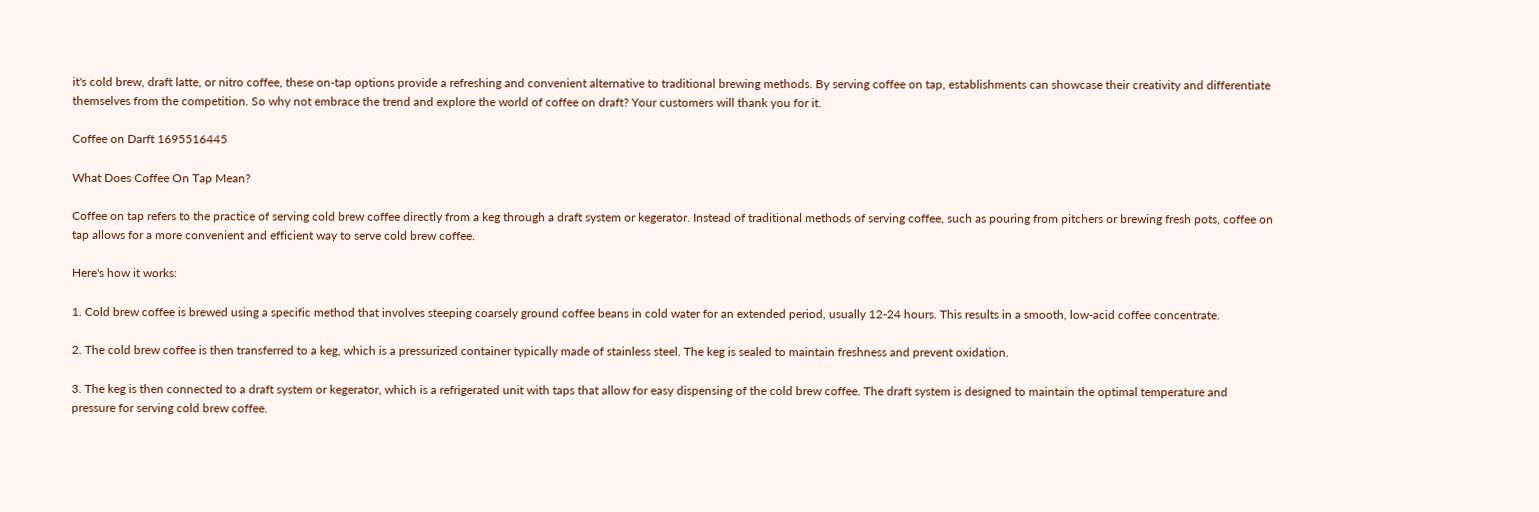it's cold brew, draft latte, or nitro coffee, these on-tap options provide a refreshing and convenient alternative to traditional brewing methods. By serving coffee on tap, establishments can showcase their creativity and differentiate themselves from the competition. So why not embrace the trend and explore the world of coffee on draft? Your customers will thank you for it.

Coffee on Darft 1695516445

What Does Coffee On Tap Mean?

Coffee on tap refers to the practice of serving cold brew coffee directly from a keg through a draft system or kegerator. Instead of traditional methods of serving coffee, such as pouring from pitchers or brewing fresh pots, coffee on tap allows for a more convenient and efficient way to serve cold brew coffee.

Here's how it works:

1. Cold brew coffee is brewed using a specific method that involves steeping coarsely ground coffee beans in cold water for an extended period, usually 12-24 hours. This results in a smooth, low-acid coffee concentrate.

2. The cold brew coffee is then transferred to a keg, which is a pressurized container typically made of stainless steel. The keg is sealed to maintain freshness and prevent oxidation.

3. The keg is then connected to a draft system or kegerator, which is a refrigerated unit with taps that allow for easy dispensing of the cold brew coffee. The draft system is designed to maintain the optimal temperature and pressure for serving cold brew coffee.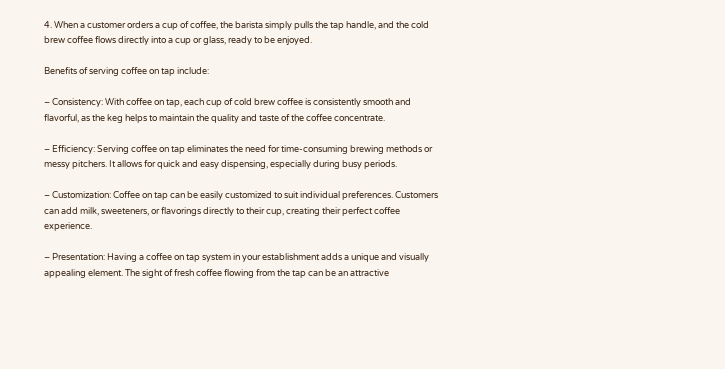4. When a customer orders a cup of coffee, the barista simply pulls the tap handle, and the cold brew coffee flows directly into a cup or glass, ready to be enjoyed.

Benefits of serving coffee on tap include:

– Consistency: With coffee on tap, each cup of cold brew coffee is consistently smooth and flavorful, as the keg helps to maintain the quality and taste of the coffee concentrate.

– Efficiency: Serving coffee on tap eliminates the need for time-consuming brewing methods or messy pitchers. It allows for quick and easy dispensing, especially during busy periods.

– Customization: Coffee on tap can be easily customized to suit individual preferences. Customers can add milk, sweeteners, or flavorings directly to their cup, creating their perfect coffee experience.

– Presentation: Having a coffee on tap system in your establishment adds a unique and visually appealing element. The sight of fresh coffee flowing from the tap can be an attractive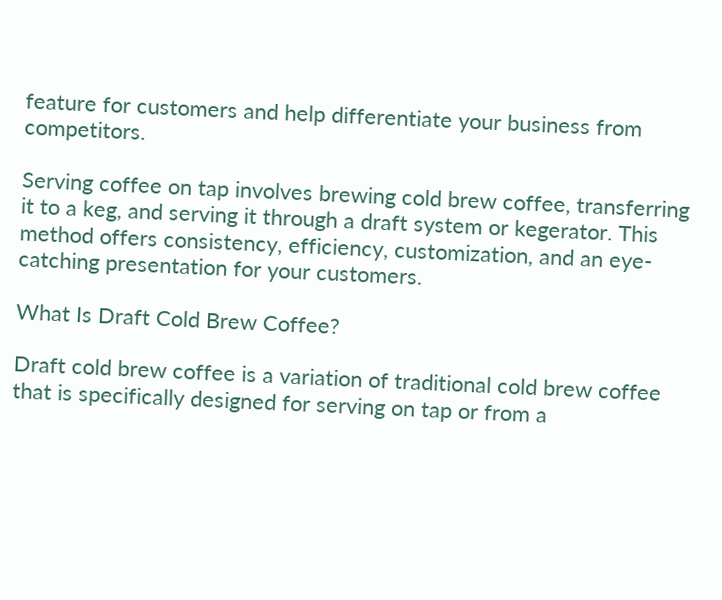feature for customers and help differentiate your business from competitors.

Serving coffee on tap involves brewing cold brew coffee, transferring it to a keg, and serving it through a draft system or kegerator. This method offers consistency, efficiency, customization, and an eye-catching presentation for your customers.

What Is Draft Cold Brew Coffee?

Draft cold brew coffee is a variation of traditional cold brew coffee that is specifically designed for serving on tap or from a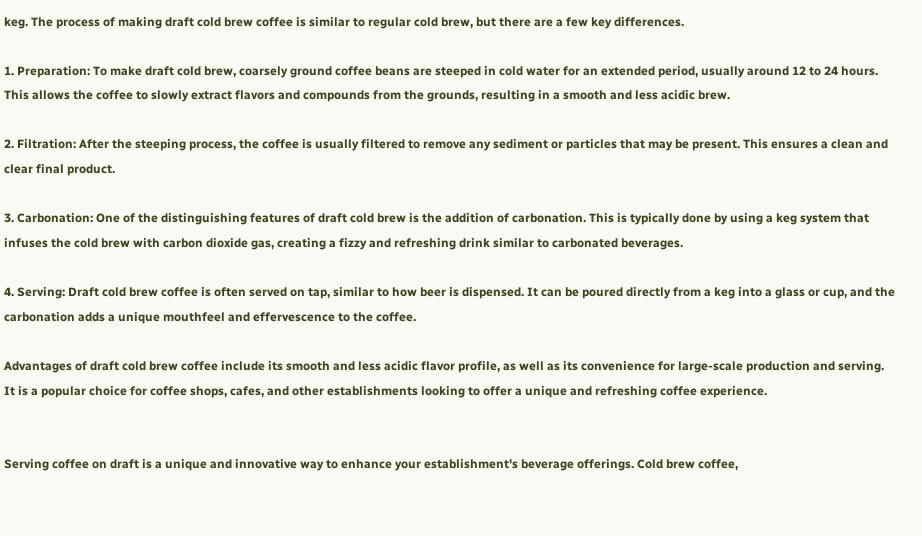keg. The process of making draft cold brew coffee is similar to regular cold brew, but there are a few key differences.

1. Preparation: To make draft cold brew, coarsely ground coffee beans are steeped in cold water for an extended period, usually around 12 to 24 hours. This allows the coffee to slowly extract flavors and compounds from the grounds, resulting in a smooth and less acidic brew.

2. Filtration: After the steeping process, the coffee is usually filtered to remove any sediment or particles that may be present. This ensures a clean and clear final product.

3. Carbonation: One of the distinguishing features of draft cold brew is the addition of carbonation. This is typically done by using a keg system that infuses the cold brew with carbon dioxide gas, creating a fizzy and refreshing drink similar to carbonated beverages.

4. Serving: Draft cold brew coffee is often served on tap, similar to how beer is dispensed. It can be poured directly from a keg into a glass or cup, and the carbonation adds a unique mouthfeel and effervescence to the coffee.

Advantages of draft cold brew coffee include its smooth and less acidic flavor profile, as well as its convenience for large-scale production and serving. It is a popular choice for coffee shops, cafes, and other establishments looking to offer a unique and refreshing coffee experience.


Serving coffee on draft is a unique and innovative way to enhance your establishment's beverage offerings. Cold brew coffee,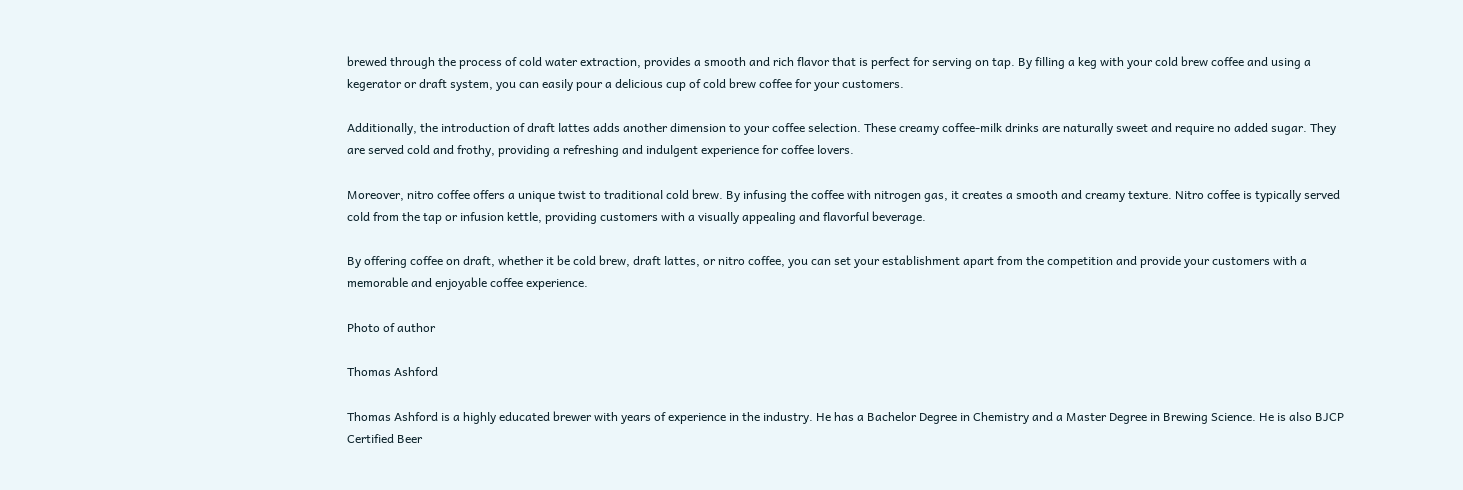brewed through the process of cold water extraction, provides a smooth and rich flavor that is perfect for serving on tap. By filling a keg with your cold brew coffee and using a kegerator or draft system, you can easily pour a delicious cup of cold brew coffee for your customers.

Additionally, the introduction of draft lattes adds another dimension to your coffee selection. These creamy coffee-milk drinks are naturally sweet and require no added sugar. They are served cold and frothy, providing a refreshing and indulgent experience for coffee lovers.

Moreover, nitro coffee offers a unique twist to traditional cold brew. By infusing the coffee with nitrogen gas, it creates a smooth and creamy texture. Nitro coffee is typically served cold from the tap or infusion kettle, providing customers with a visually appealing and flavorful beverage.

By offering coffee on draft, whether it be cold brew, draft lattes, or nitro coffee, you can set your establishment apart from the competition and provide your customers with a memorable and enjoyable coffee experience.

Photo of author

Thomas Ashford

Thomas Ashford is a highly educated brewer with years of experience in the industry. He has a Bachelor Degree in Chemistry and a Master Degree in Brewing Science. He is also BJCP Certified Beer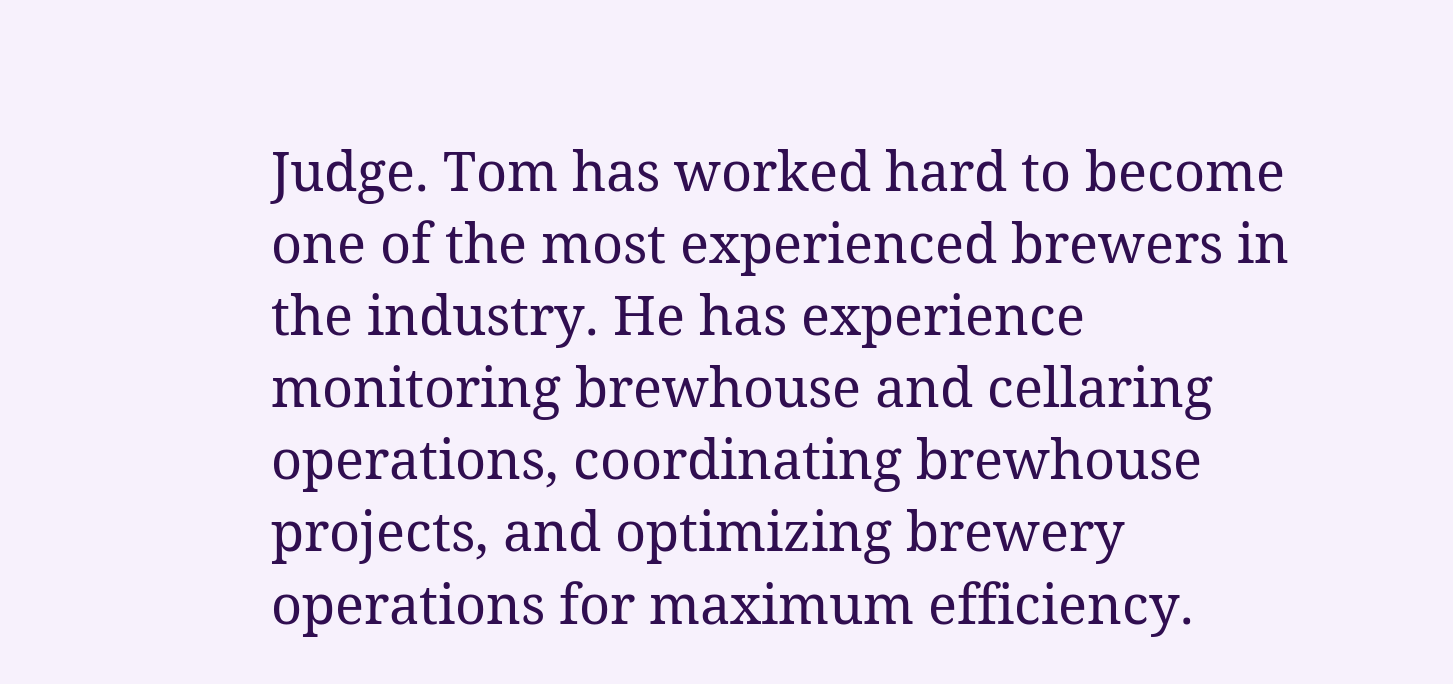Judge. Tom has worked hard to become one of the most experienced brewers in the industry. He has experience monitoring brewhouse and cellaring operations, coordinating brewhouse projects, and optimizing brewery operations for maximum efficiency.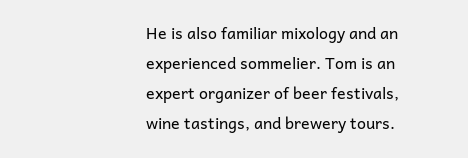He is also familiar mixology and an experienced sommelier. Tom is an expert organizer of beer festivals, wine tastings, and brewery tours.